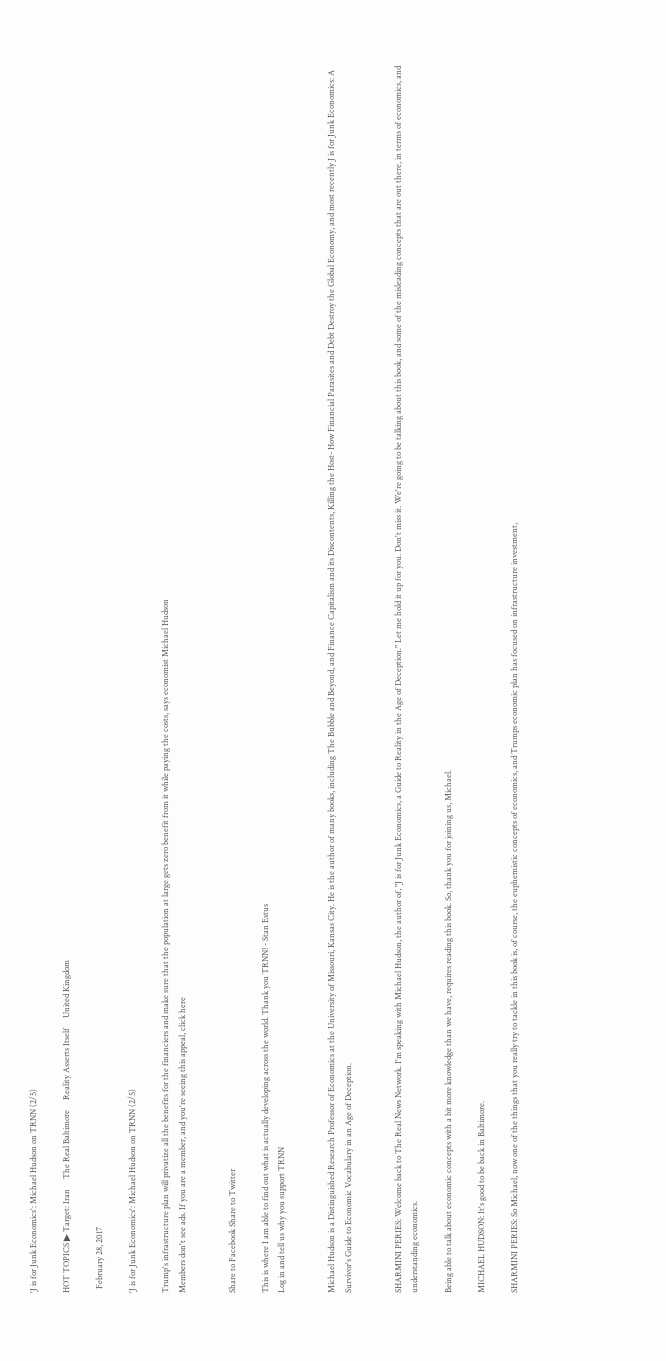'J is for Junk Economics': Michael Hudson on TRNN (2/5)

HOT TOPICS ▶ Target: Iran     The Real Baltimore     Reality Asserts Itself     United Kingdom

  February 28, 2017

'J is for Junk Economics': Michael Hudson on TRNN (2/5)

Trump's infrastructure plan will privatize all the benefits for the financiers and make sure that the population at large gets zero benefit from it while paying the costs, says economist Michael Hudson
Members don't see ads. If you are a member, and you're seeing this appeal, click here


Share to Facebook Share to Twitter

This is where I am able to find out what is actually developing across the world. Thank you TRNN! - Stan Estus
Log in and tell us why you support TRNN


Michael Hudson is a Distinguished Research Professor of Economics at the University of Missouri, Kansas City. He is the author of many books, including The Bubble and Beyond, and Finance Capitalism and its Discontents, Killing the Host- How Financial Parasites and Debt Destroy the Global Economy, and most recently J is for Junk Economics: A Survivor's Guide to Economic Vocabulary in an Age of Deception.


SHARMINI PERIES: Welcome back to The Real News Network. I'm speaking with Michael Hudson, the author of, "J is for Junk Economics, a Guide to Reality in the Age of Deception." Let me hold it up for you. Don't miss it. We're going to be talking about this book, and some of the misleading concepts that are out there, in terms of economics, and understanding economics.

Being able to talk about economic concepts with a bit more knowledge than we have, requires reading this book. So, thank you for joining us, Michael.

MICHAEL HUDSON: It's good to be back in Baltimore.

SHARMINI PERIES: So Michael, now one of the things that you really try to tackle in this book is, of course, the euphemistic concepts of economics, and Trumps economic plan has focused on infrastructure investment,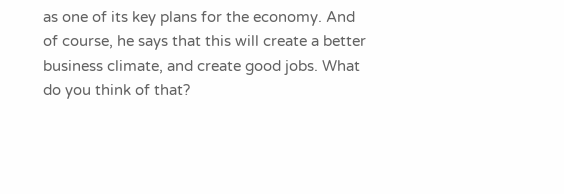as one of its key plans for the economy. And of course, he says that this will create a better business climate, and create good jobs. What do you think of that?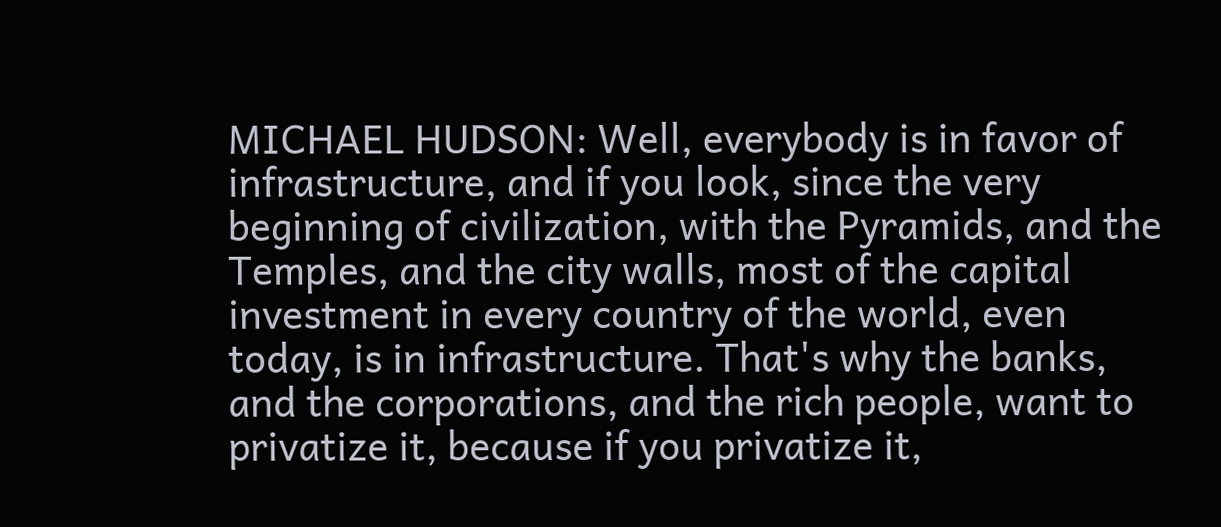MICHAEL HUDSON: Well, everybody is in favor of infrastructure, and if you look, since the very beginning of civilization, with the Pyramids, and the Temples, and the city walls, most of the capital investment in every country of the world, even today, is in infrastructure. That's why the banks, and the corporations, and the rich people, want to privatize it, because if you privatize it,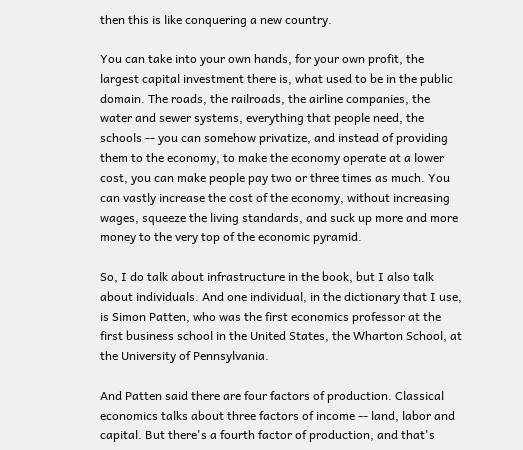then this is like conquering a new country.

You can take into your own hands, for your own profit, the largest capital investment there is, what used to be in the public domain. The roads, the railroads, the airline companies, the water and sewer systems, everything that people need, the schools -- you can somehow privatize, and instead of providing them to the economy, to make the economy operate at a lower cost, you can make people pay two or three times as much. You can vastly increase the cost of the economy, without increasing wages, squeeze the living standards, and suck up more and more money to the very top of the economic pyramid.

So, I do talk about infrastructure in the book, but I also talk about individuals. And one individual, in the dictionary that I use, is Simon Patten, who was the first economics professor at the first business school in the United States, the Wharton School, at the University of Pennsylvania.

And Patten said there are four factors of production. Classical economics talks about three factors of income -- land, labor and capital. But there's a fourth factor of production, and that's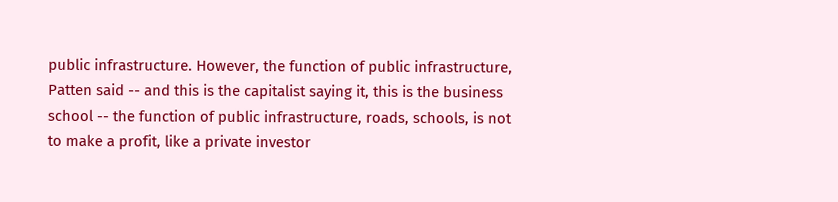public infrastructure. However, the function of public infrastructure, Patten said -- and this is the capitalist saying it, this is the business school -- the function of public infrastructure, roads, schools, is not to make a profit, like a private investor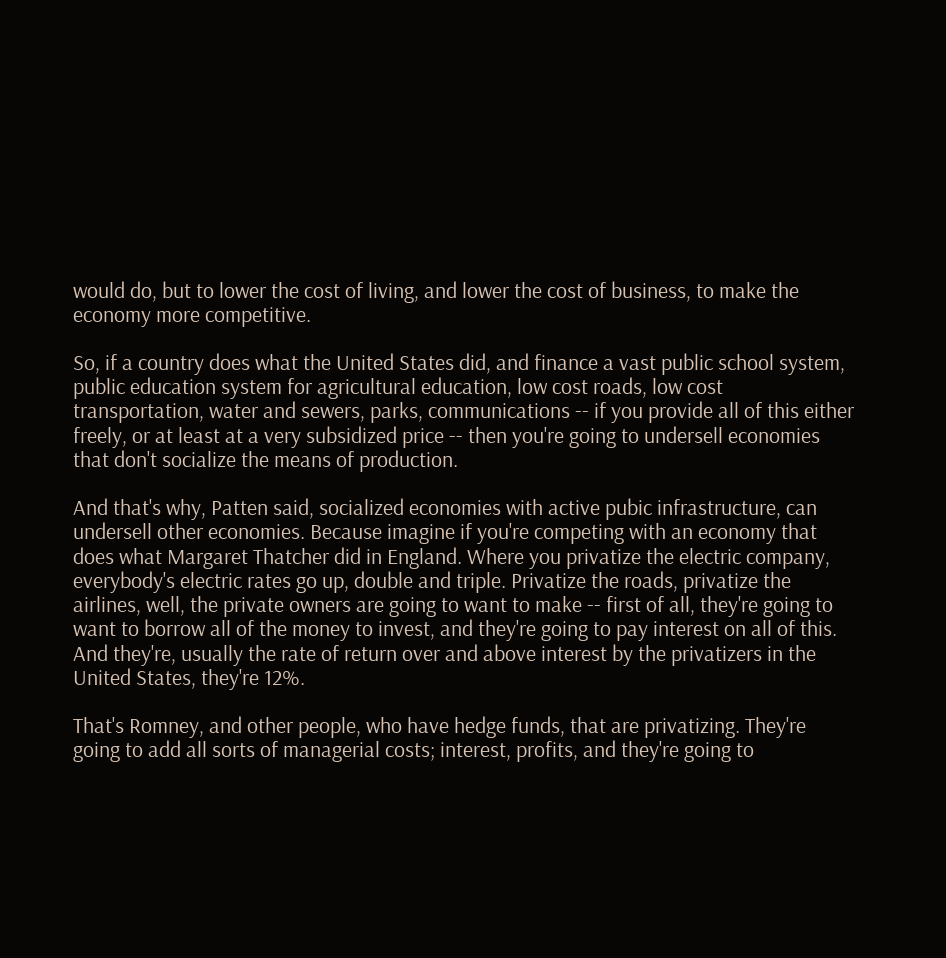would do, but to lower the cost of living, and lower the cost of business, to make the economy more competitive.

So, if a country does what the United States did, and finance a vast public school system, public education system for agricultural education, low cost roads, low cost transportation, water and sewers, parks, communications -- if you provide all of this either freely, or at least at a very subsidized price -- then you're going to undersell economies that don't socialize the means of production.

And that's why, Patten said, socialized economies with active pubic infrastructure, can undersell other economies. Because imagine if you're competing with an economy that does what Margaret Thatcher did in England. Where you privatize the electric company, everybody's electric rates go up, double and triple. Privatize the roads, privatize the airlines, well, the private owners are going to want to make -- first of all, they're going to want to borrow all of the money to invest, and they're going to pay interest on all of this. And they're, usually the rate of return over and above interest by the privatizers in the United States, they're 12%.

That's Romney, and other people, who have hedge funds, that are privatizing. They're going to add all sorts of managerial costs; interest, profits, and they're going to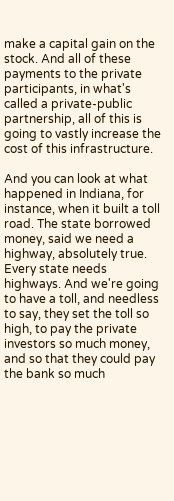make a capital gain on the stock. And all of these payments to the private participants, in what's called a private-public partnership, all of this is going to vastly increase the cost of this infrastructure.

And you can look at what happened in Indiana, for instance, when it built a toll road. The state borrowed money, said we need a highway, absolutely true. Every state needs highways. And we're going to have a toll, and needless to say, they set the toll so high, to pay the private investors so much money, and so that they could pay the bank so much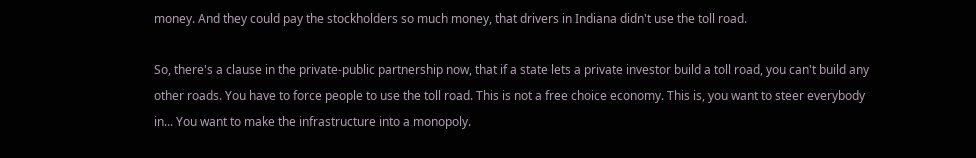money. And they could pay the stockholders so much money, that drivers in Indiana didn't use the toll road.

So, there's a clause in the private-public partnership now, that if a state lets a private investor build a toll road, you can't build any other roads. You have to force people to use the toll road. This is not a free choice economy. This is, you want to steer everybody in... You want to make the infrastructure into a monopoly.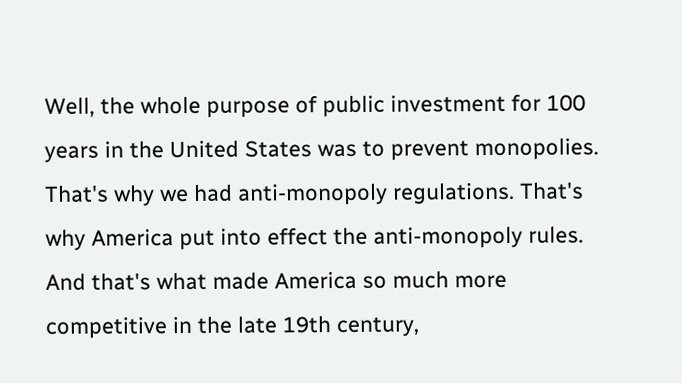Well, the whole purpose of public investment for 100 years in the United States was to prevent monopolies. That's why we had anti-monopoly regulations. That's why America put into effect the anti-monopoly rules. And that's what made America so much more competitive in the late 19th century,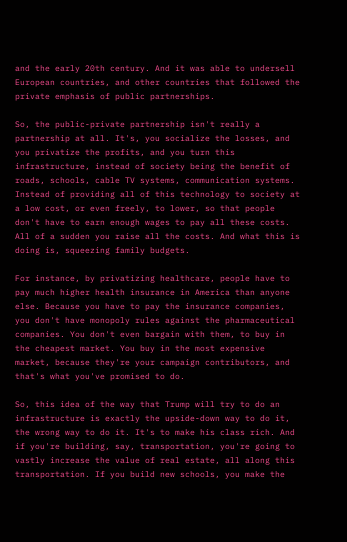and the early 20th century. And it was able to undersell European countries, and other countries that followed the private emphasis of public partnerships.

So, the public-private partnership isn't really a partnership at all. It's, you socialize the losses, and you privatize the profits, and you turn this infrastructure, instead of society being the benefit of roads, schools, cable TV systems, communication systems. Instead of providing all of this technology to society at a low cost, or even freely, to lower, so that people don't have to earn enough wages to pay all these costs. All of a sudden you raise all the costs. And what this is doing is, squeezing family budgets.

For instance, by privatizing healthcare, people have to pay much higher health insurance in America than anyone else. Because you have to pay the insurance companies, you don't have monopoly rules against the pharmaceutical companies. You don't even bargain with them, to buy in the cheapest market. You buy in the most expensive market, because they're your campaign contributors, and that's what you've promised to do.

So, this idea of the way that Trump will try to do an infrastructure is exactly the upside-down way to do it, the wrong way to do it. It's to make his class rich. And if you're building, say, transportation, you're going to vastly increase the value of real estate, all along this transportation. If you build new schools, you make the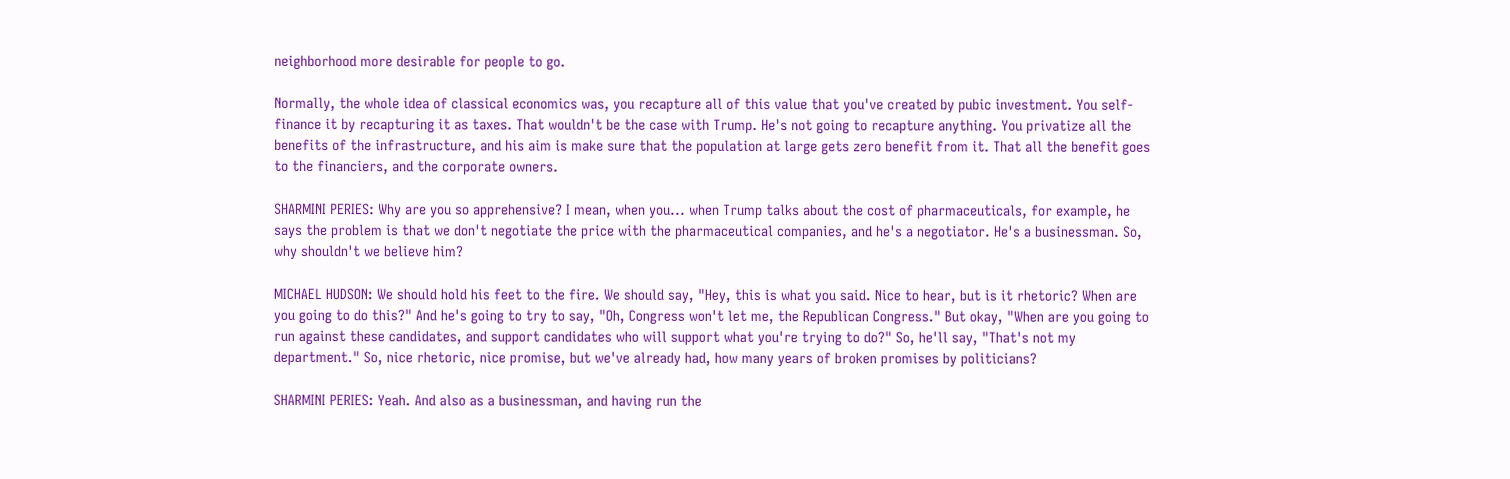neighborhood more desirable for people to go.

Normally, the whole idea of classical economics was, you recapture all of this value that you've created by pubic investment. You self-finance it by recapturing it as taxes. That wouldn't be the case with Trump. He's not going to recapture anything. You privatize all the benefits of the infrastructure, and his aim is make sure that the population at large gets zero benefit from it. That all the benefit goes to the financiers, and the corporate owners.

SHARMINI PERIES: Why are you so apprehensive? I mean, when you... when Trump talks about the cost of pharmaceuticals, for example, he says the problem is that we don't negotiate the price with the pharmaceutical companies, and he's a negotiator. He's a businessman. So, why shouldn't we believe him?

MICHAEL HUDSON: We should hold his feet to the fire. We should say, "Hey, this is what you said. Nice to hear, but is it rhetoric? When are you going to do this?" And he's going to try to say, "Oh, Congress won't let me, the Republican Congress." But okay, "When are you going to run against these candidates, and support candidates who will support what you're trying to do?" So, he'll say, "That's not my department." So, nice rhetoric, nice promise, but we've already had, how many years of broken promises by politicians?

SHARMINI PERIES: Yeah. And also as a businessman, and having run the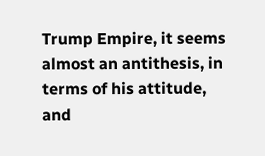Trump Empire, it seems almost an antithesis, in terms of his attitude, and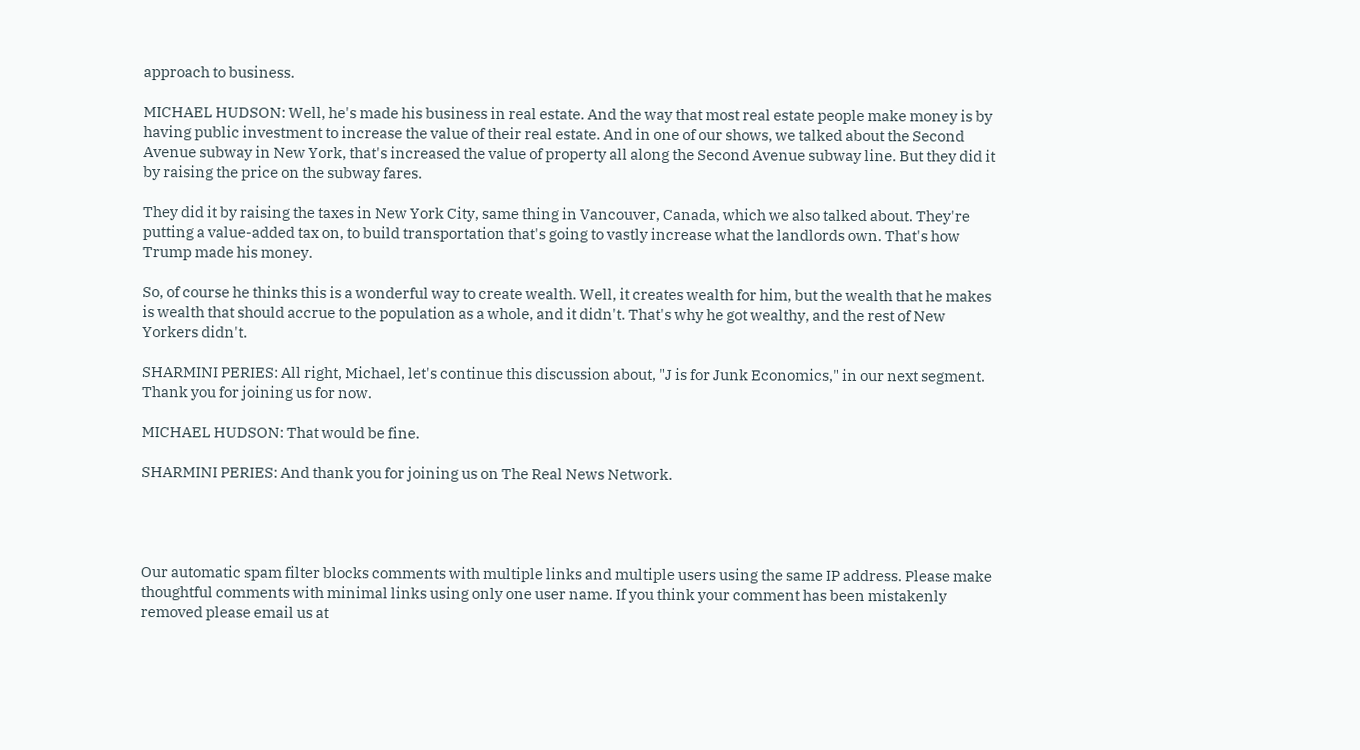approach to business.

MICHAEL HUDSON: Well, he's made his business in real estate. And the way that most real estate people make money is by having public investment to increase the value of their real estate. And in one of our shows, we talked about the Second Avenue subway in New York, that's increased the value of property all along the Second Avenue subway line. But they did it by raising the price on the subway fares.

They did it by raising the taxes in New York City, same thing in Vancouver, Canada, which we also talked about. They're putting a value-added tax on, to build transportation that's going to vastly increase what the landlords own. That's how Trump made his money.

So, of course he thinks this is a wonderful way to create wealth. Well, it creates wealth for him, but the wealth that he makes is wealth that should accrue to the population as a whole, and it didn't. That's why he got wealthy, and the rest of New Yorkers didn't.

SHARMINI PERIES: All right, Michael, let's continue this discussion about, "J is for Junk Economics," in our next segment. Thank you for joining us for now.

MICHAEL HUDSON: That would be fine.

SHARMINI PERIES: And thank you for joining us on The Real News Network.




Our automatic spam filter blocks comments with multiple links and multiple users using the same IP address. Please make thoughtful comments with minimal links using only one user name. If you think your comment has been mistakenly removed please email us at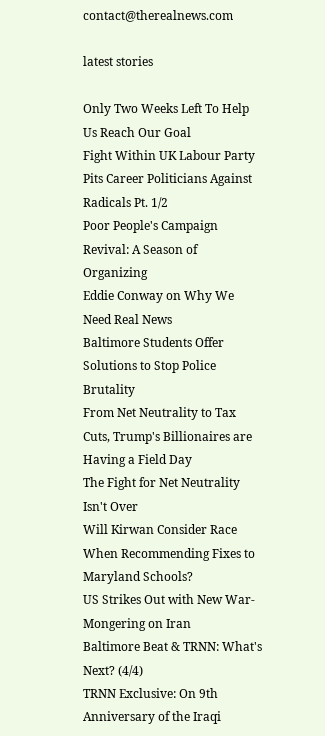contact@therealnews.com

latest stories

Only Two Weeks Left To Help Us Reach Our Goal
Fight Within UK Labour Party Pits Career Politicians Against Radicals Pt. 1/2
Poor People's Campaign Revival: A Season of Organizing
Eddie Conway on Why We Need Real News
Baltimore Students Offer Solutions to Stop Police Brutality
From Net Neutrality to Tax Cuts, Trump's Billionaires are Having a Field Day
The Fight for Net Neutrality Isn't Over
Will Kirwan Consider Race When Recommending Fixes to Maryland Schools?
US Strikes Out with New War-Mongering on Iran
Baltimore Beat & TRNN: What's Next? (4/4)
TRNN Exclusive: On 9th Anniversary of the Iraqi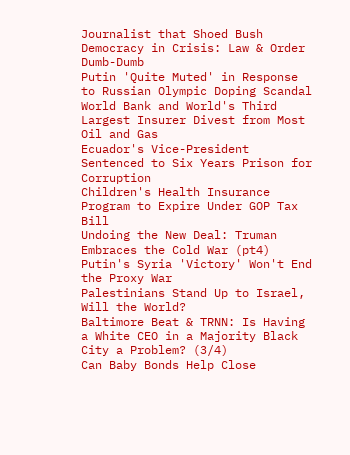Journalist that Shoed Bush
Democracy in Crisis: Law & Order Dumb-Dumb
Putin 'Quite Muted' in Response to Russian Olympic Doping Scandal
World Bank and World's Third Largest Insurer Divest from Most Oil and Gas
Ecuador's Vice-President Sentenced to Six Years Prison for Corruption
Children's Health Insurance Program to Expire Under GOP Tax Bill
Undoing the New Deal: Truman Embraces the Cold War (pt4)
Putin's Syria 'Victory' Won't End the Proxy War
Palestinians Stand Up to Israel, Will the World?
Baltimore Beat & TRNN: Is Having a White CEO in a Majority Black City a Problem? (3/4)
Can Baby Bonds Help Close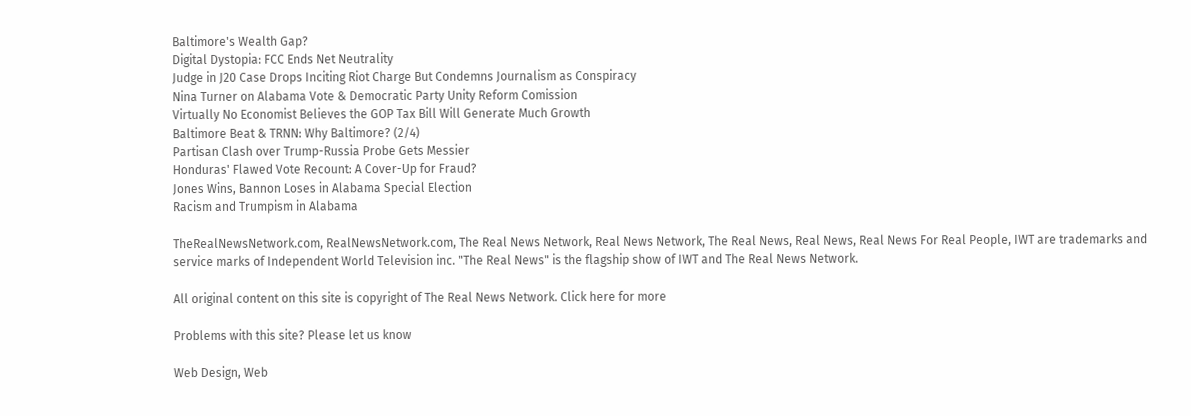Baltimore's Wealth Gap?
Digital Dystopia: FCC Ends Net Neutrality
Judge in J20 Case Drops Inciting Riot Charge But Condemns Journalism as Conspiracy
Nina Turner on Alabama Vote & Democratic Party Unity Reform Comission
Virtually No Economist Believes the GOP Tax Bill Will Generate Much Growth
Baltimore Beat & TRNN: Why Baltimore? (2/4)
Partisan Clash over Trump-Russia Probe Gets Messier
Honduras' Flawed Vote Recount: A Cover-Up for Fraud?
Jones Wins, Bannon Loses in Alabama Special Election
Racism and Trumpism in Alabama

TheRealNewsNetwork.com, RealNewsNetwork.com, The Real News Network, Real News Network, The Real News, Real News, Real News For Real People, IWT are trademarks and service marks of Independent World Television inc. "The Real News" is the flagship show of IWT and The Real News Network.

All original content on this site is copyright of The Real News Network. Click here for more

Problems with this site? Please let us know

Web Design, Web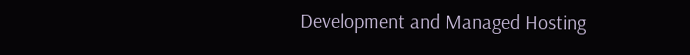Development and Managed Hosting